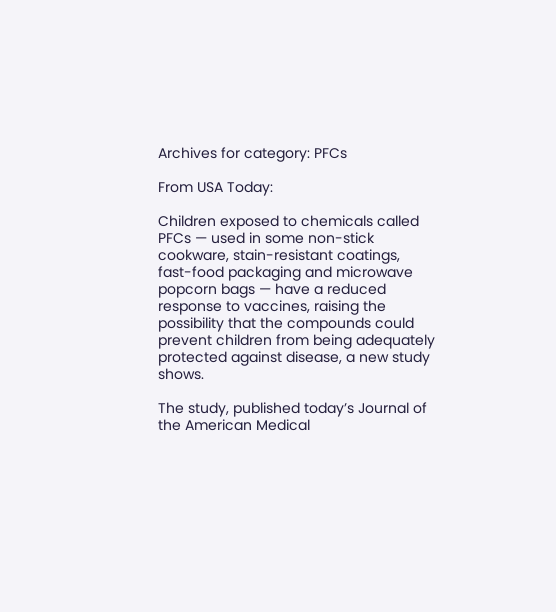Archives for category: PFCs

From USA Today:

Children exposed to chemicals called PFCs — used in some non-stick cookware, stain-resistant coatings, fast-food packaging and microwave popcorn bags — have a reduced response to vaccines, raising the possibility that the compounds could prevent children from being adequately protected against disease, a new study shows.

The study, published today’s Journal of the American Medical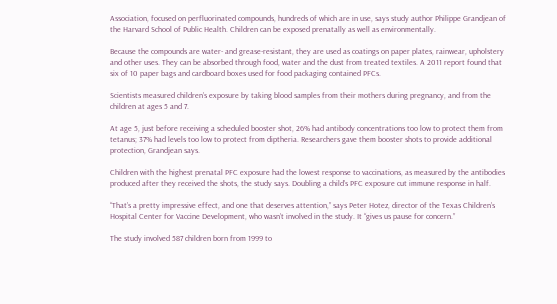Association, focused on perfluorinated compounds, hundreds of which are in use, says study author Philippe Grandjean of the Harvard School of Public Health. Children can be exposed prenatally as well as environmentally.

Because the compounds are water- and grease-resistant, they are used as coatings on paper plates, rainwear, upholstery and other uses. They can be absorbed through food, water and the dust from treated textiles. A 2011 report found that six of 10 paper bags and cardboard boxes used for food packaging contained PFCs.

Scientists measured children’s exposure by taking blood samples from their mothers during pregnancy, and from the children at ages 5 and 7.

At age 5, just before receiving a scheduled booster shot, 26% had antibody concentrations too low to protect them from tetanus; 37% had levels too low to protect from diptheria. Researchers gave them booster shots to provide additional protection, Grandjean says.

Children with the highest prenatal PFC exposure had the lowest response to vaccinations, as measured by the antibodies produced after they received the shots, the study says. Doubling a child’s PFC exposure cut immune response in half.

“That’s a pretty impressive effect, and one that deserves attention,” says Peter Hotez, director of the Texas Children’s Hospital Center for Vaccine Development, who wasn’t involved in the study. It “gives us pause for concern.”

The study involved 587 children born from 1999 to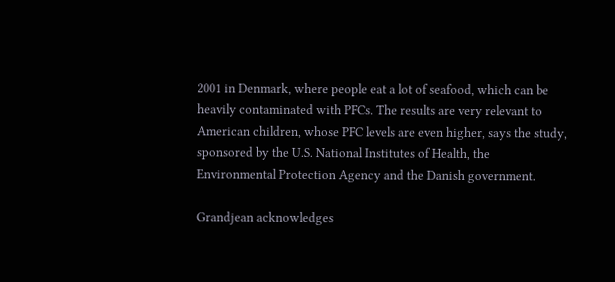2001 in Denmark, where people eat a lot of seafood, which can be heavily contaminated with PFCs. The results are very relevant to American children, whose PFC levels are even higher, says the study, sponsored by the U.S. National Institutes of Health, the Environmental Protection Agency and the Danish government.

Grandjean acknowledges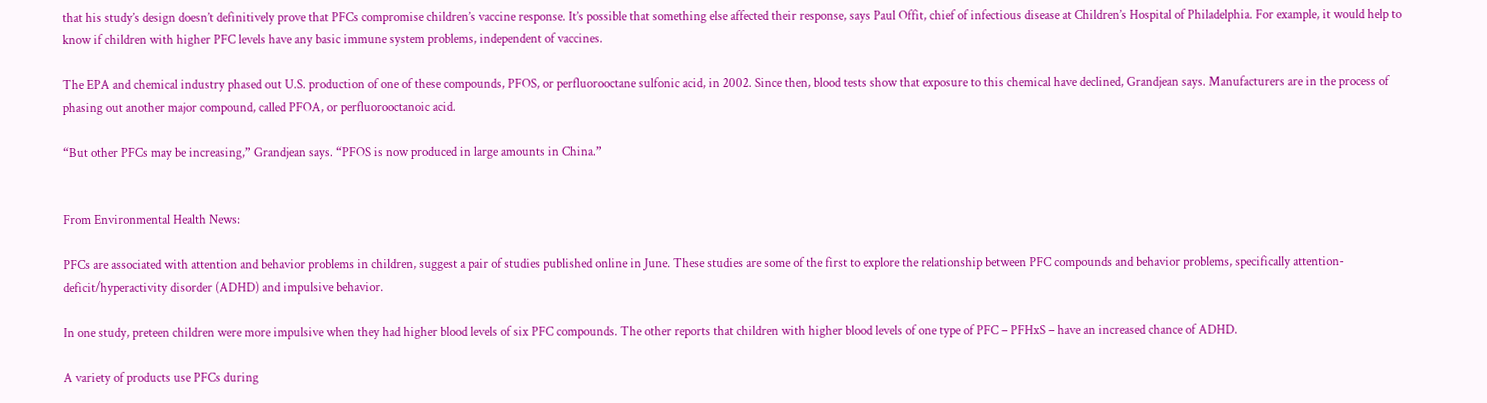that his study’s design doesn’t definitively prove that PFCs compromise children’s vaccine response. It’s possible that something else affected their response, says Paul Offit, chief of infectious disease at Children’s Hospital of Philadelphia. For example, it would help to know if children with higher PFC levels have any basic immune system problems, independent of vaccines.

The EPA and chemical industry phased out U.S. production of one of these compounds, PFOS, or perfluorooctane sulfonic acid, in 2002. Since then, blood tests show that exposure to this chemical have declined, Grandjean says. Manufacturers are in the process of phasing out another major compound, called PFOA, or perfluorooctanoic acid.

“But other PFCs may be increasing,” Grandjean says. “PFOS is now produced in large amounts in China.”


From Environmental Health News:

PFCs are associated with attention and behavior problems in children, suggest a pair of studies published online in June. These studies are some of the first to explore the relationship between PFC compounds and behavior problems, specifically attention-deficit/hyperactivity disorder (ADHD) and impulsive behavior.

In one study, preteen children were more impulsive when they had higher blood levels of six PFC compounds. The other reports that children with higher blood levels of one type of PFC – PFHxS – have an increased chance of ADHD.

A variety of products use PFCs during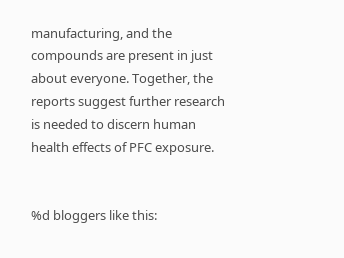manufacturing, and the compounds are present in just about everyone. Together, the reports suggest further research is needed to discern human health effects of PFC exposure.


%d bloggers like this: